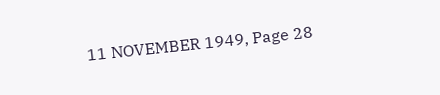11 NOVEMBER 1949, Page 28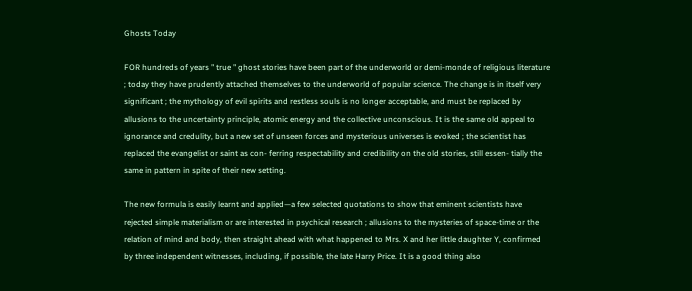Ghosts Today

FOR hundreds of years " true " ghost stories have been part of the underworld or demi-monde of religious literature ; today they have prudently attached themselves to the underworld of popular science. The change is in itself very significant ; the mythology of evil spirits and restless souls is no longer acceptable, and must be replaced by allusions to the uncertainty principle, atomic energy and the collective unconscious. It is the same old appeal to ignorance and credulity, but a new set of unseen forces and mysterious universes is evoked ; the scientist has replaced the evangelist or saint as con- ferring respectability and credibility on the old stories, still essen- tially the same in pattern in spite of their new setting.

The new formula is easily learnt and applied—a few selected quotations to show that eminent scientists have rejected simple materialism or are interested in psychical research ; allusions to the mysteries of space-time or the relation of mind and body, then straight ahead with what happened to Mrs. X and her little daughter Y, confirmed by three independent witnesses, including, if possible, the late Harry Price. It is a good thing also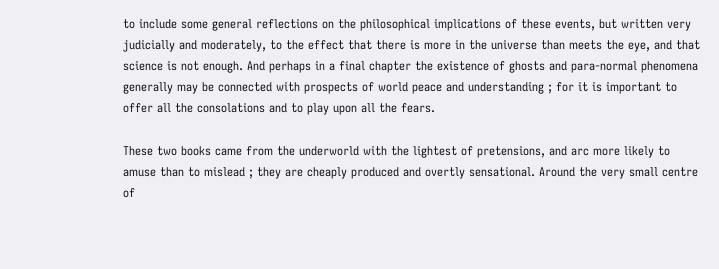to include some general reflections on the philosophical implications of these events, but written very judicially and moderately, to the effect that there is more in the universe than meets the eye, and that science is not enough. And perhaps in a final chapter the existence of ghosts and para-normal phenomena generally may be connected with prospects of world peace and understanding ; for it is important to offer all the consolations and to play upon all the fears.

These two books came from the underworld with the lightest of pretensions, and arc more likely to amuse than to mislead ; they are cheaply produced and overtly sensational. Around the very small centre of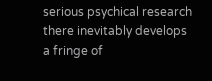serious psychical research there inevitably develops a fringe of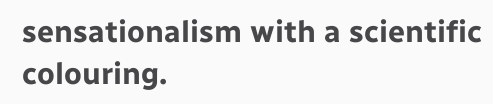sensationalism with a scientific colouring.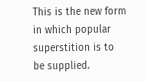This is the new form in which popular superstition is to be supplied.